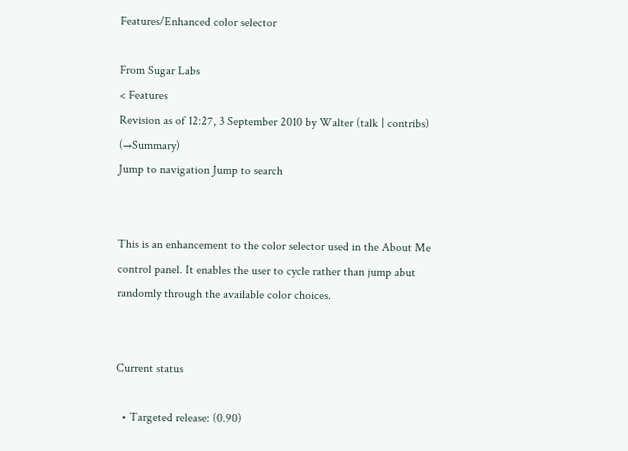Features/Enhanced color selector

From Sugar Labs
< Features
Revision as of 12:27, 3 September 2010 by Walter (talk | contribs) (→Summary)
Jump to navigation Jump to search


This is an enhancement to the color selector used in the About Me control panel. It enables the user to cycle rather than jump abut randomly through the available color choices.


Current status

  • Targeted release: (0.90)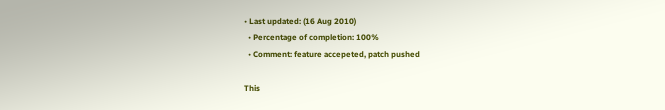• Last updated: (16 Aug 2010)
  • Percentage of completion: 100%
  • Comment: feature accepeted, patch pushed

This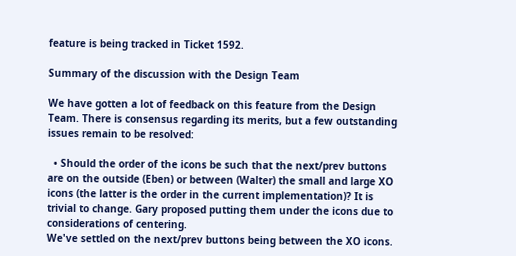feature is being tracked in Ticket 1592.

Summary of the discussion with the Design Team

We have gotten a lot of feedback on this feature from the Design Team. There is consensus regarding its merits, but a few outstanding issues remain to be resolved:

  • Should the order of the icons be such that the next/prev buttons are on the outside (Eben) or between (Walter) the small and large XO icons (the latter is the order in the current implementation)? It is trivial to change. Gary proposed putting them under the icons due to considerations of centering.
We've settled on the next/prev buttons being between the XO icons.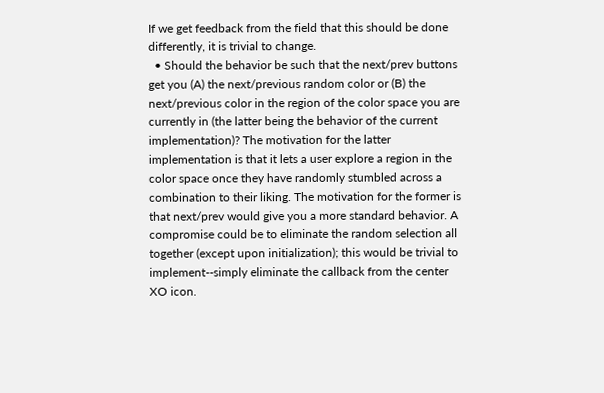If we get feedback from the field that this should be done differently, it is trivial to change.
  • Should the behavior be such that the next/prev buttons get you (A) the next/previous random color or (B) the next/previous color in the region of the color space you are currently in (the latter being the behavior of the current implementation)? The motivation for the latter implementation is that it lets a user explore a region in the color space once they have randomly stumbled across a combination to their liking. The motivation for the former is that next/prev would give you a more standard behavior. A compromise could be to eliminate the random selection all together (except upon initialization); this would be trivial to implement--simply eliminate the callback from the center XO icon.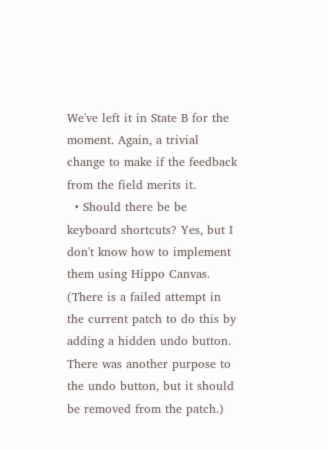We've left it in State B for the moment. Again, a trivial change to make if the feedback from the field merits it.
  • Should there be be keyboard shortcuts? Yes, but I don't know how to implement them using Hippo Canvas. (There is a failed attempt in the current patch to do this by adding a hidden undo button. There was another purpose to the undo button, but it should be removed from the patch.)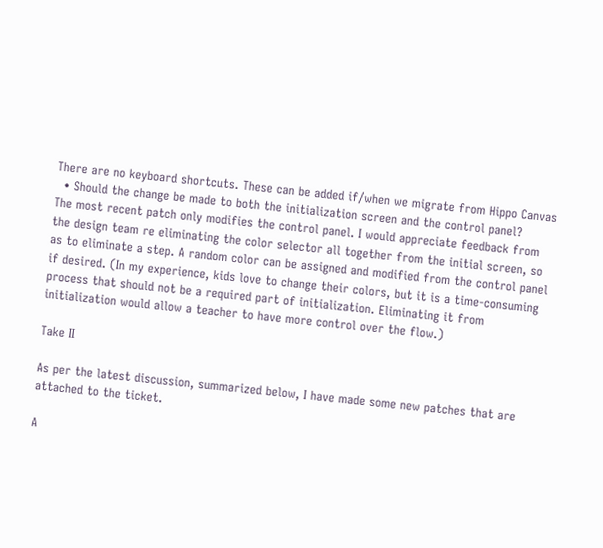There are no keyboard shortcuts. These can be added if/when we migrate from Hippo Canvas
  • Should the change be made to both the initialization screen and the control panel?
The most recent patch only modifies the control panel. I would appreciate feedback from the design team re eliminating the color selector all together from the initial screen, so as to eliminate a step. A random color can be assigned and modified from the control panel if desired. (In my experience, kids love to change their colors, but it is a time-consuming process that should not be a required part of initialization. Eliminating it from initialization would allow a teacher to have more control over the flow.)

Take II

As per the latest discussion, summarized below, I have made some new patches that are attached to the ticket.

A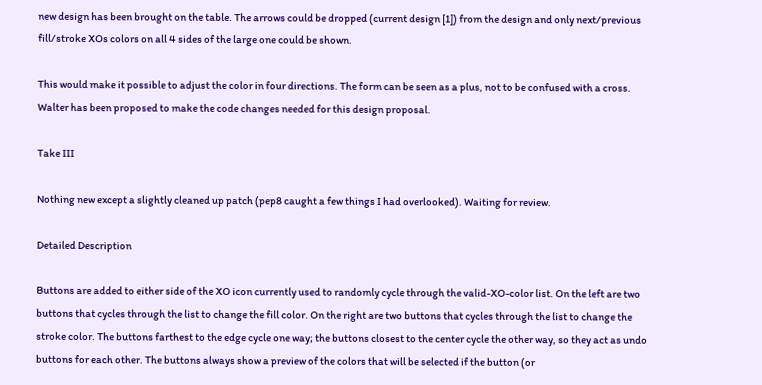new design has been brought on the table. The arrows could be dropped (current design [1]) from the design and only next/previous fill/stroke XOs colors on all 4 sides of the large one could be shown.

This would make it possible to adjust the color in four directions. The form can be seen as a plus, not to be confused with a cross. Walter has been proposed to make the code changes needed for this design proposal.

Take III

Nothing new except a slightly cleaned up patch (pep8 caught a few things I had overlooked). Waiting for review.

Detailed Description

Buttons are added to either side of the XO icon currently used to randomly cycle through the valid-XO-color list. On the left are two buttons that cycles through the list to change the fill color. On the right are two buttons that cycles through the list to change the stroke color. The buttons farthest to the edge cycle one way; the buttons closest to the center cycle the other way, so they act as undo buttons for each other. The buttons always show a preview of the colors that will be selected if the button (or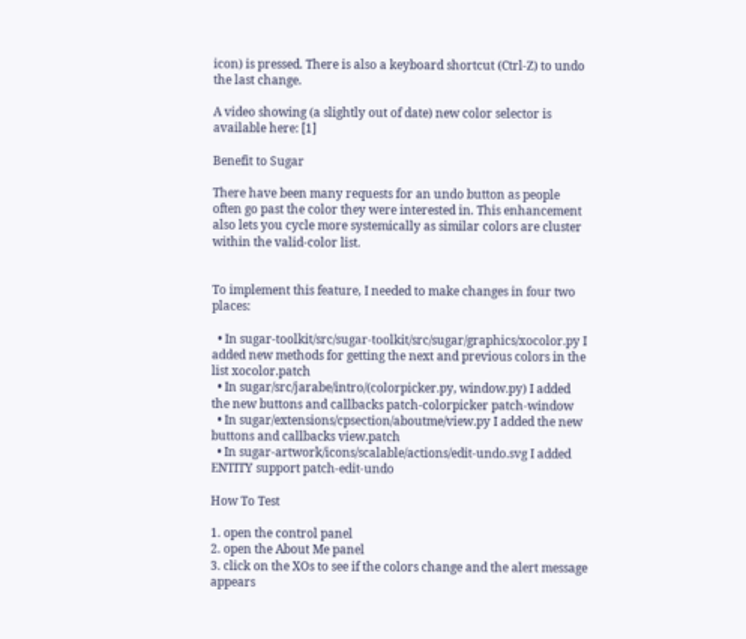icon) is pressed. There is also a keyboard shortcut (Ctrl-Z) to undo the last change.

A video showing (a slightly out of date) new color selector is available here: [1]

Benefit to Sugar

There have been many requests for an undo button as people often go past the color they were interested in. This enhancement also lets you cycle more systemically as similar colors are cluster within the valid-color list.


To implement this feature, I needed to make changes in four two places:

  • In sugar-toolkit/src/sugar-toolkit/src/sugar/graphics/xocolor.py I added new methods for getting the next and previous colors in the list xocolor.patch
  • In sugar/src/jarabe/intro/(colorpicker.py, window.py) I added the new buttons and callbacks patch-colorpicker patch-window
  • In sugar/extensions/cpsection/aboutme/view.py I added the new buttons and callbacks view.patch
  • In sugar-artwork/icons/scalable/actions/edit-undo.svg I added ENTITY support patch-edit-undo

How To Test

1. open the control panel
2. open the About Me panel
3. click on the XOs to see if the colors change and the alert message appears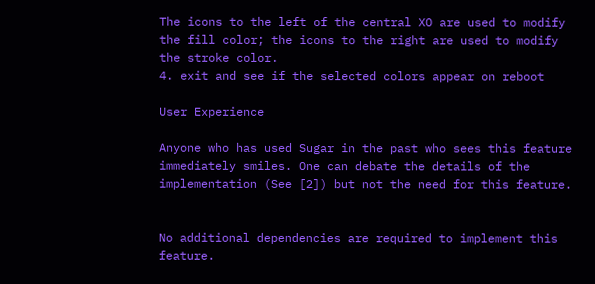The icons to the left of the central XO are used to modify the fill color; the icons to the right are used to modify the stroke color.
4. exit and see if the selected colors appear on reboot

User Experience

Anyone who has used Sugar in the past who sees this feature immediately smiles. One can debate the details of the implementation (See [2]) but not the need for this feature.


No additional dependencies are required to implement this feature.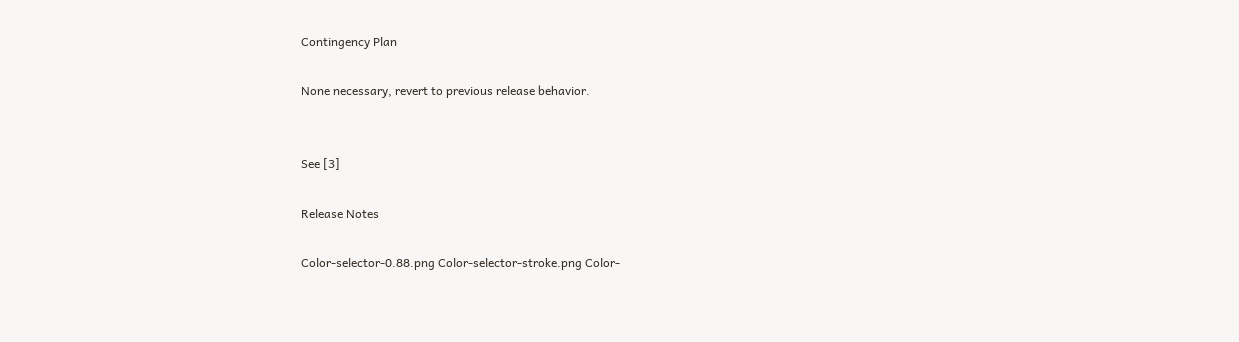Contingency Plan

None necessary, revert to previous release behavior.


See [3]

Release Notes

Color-selector-0.88.png Color-selector-stroke.png Color-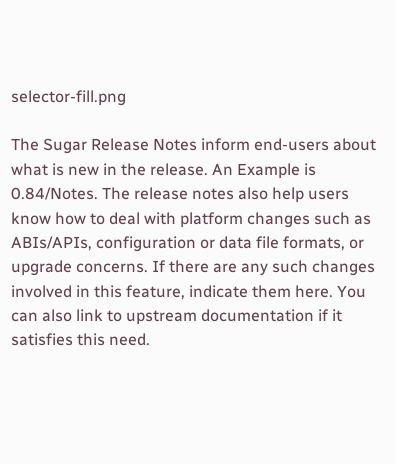selector-fill.png

The Sugar Release Notes inform end-users about what is new in the release. An Example is 0.84/Notes. The release notes also help users know how to deal with platform changes such as ABIs/APIs, configuration or data file formats, or upgrade concerns. If there are any such changes involved in this feature, indicate them here. You can also link to upstream documentation if it satisfies this need.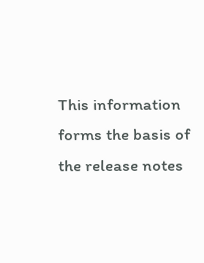This information forms the basis of the release notes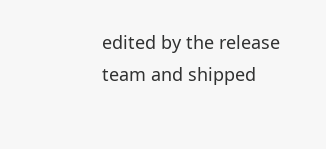edited by the release team and shipped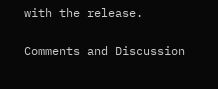with the release.

Comments and Discussion